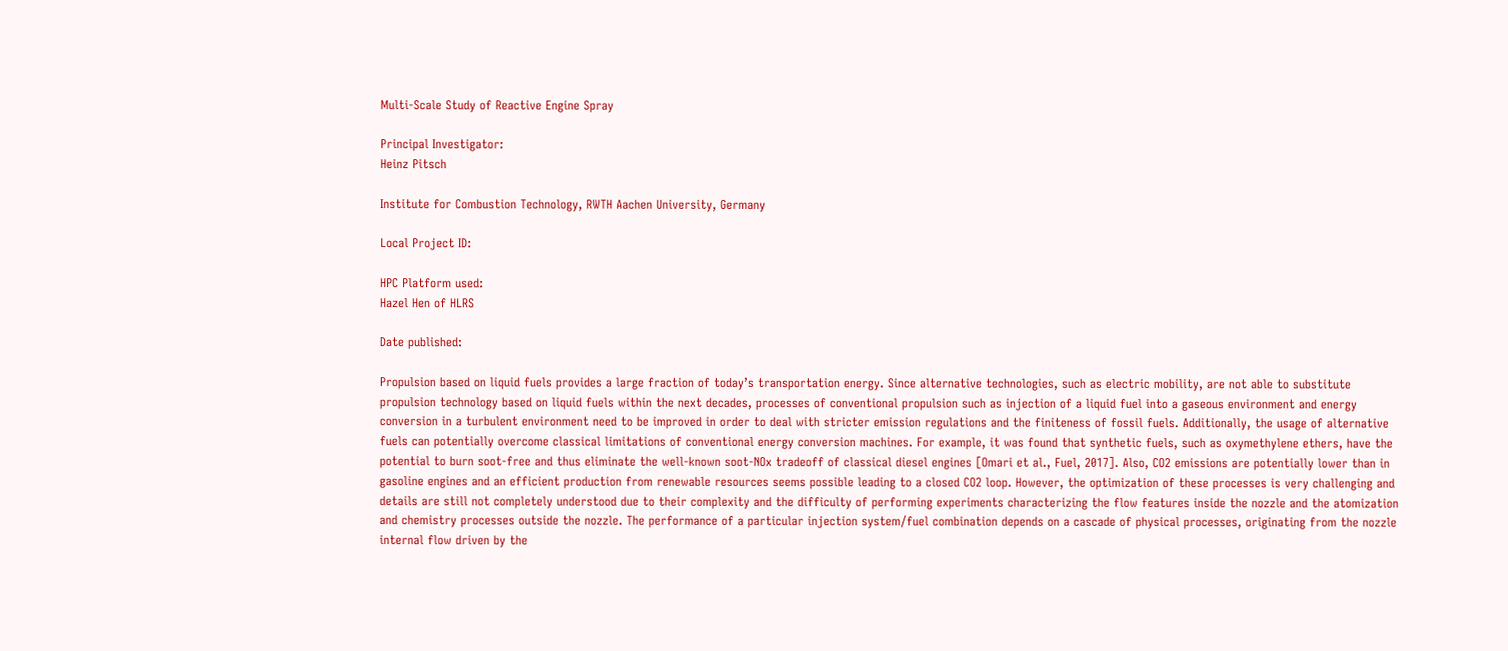Multi-Scale Study of Reactive Engine Spray

Principal Investigator:
Heinz Pitsch

Institute for Combustion Technology, RWTH Aachen University, Germany

Local Project ID:

HPC Platform used:
Hazel Hen of HLRS

Date published:

Propulsion based on liquid fuels provides a large fraction of today’s transportation energy. Since alternative technologies, such as electric mobility, are not able to substitute propulsion technology based on liquid fuels within the next decades, processes of conventional propulsion such as injection of a liquid fuel into a gaseous environment and energy conversion in a turbulent environment need to be improved in order to deal with stricter emission regulations and the finiteness of fossil fuels. Additionally, the usage of alternative fuels can potentially overcome classical limitations of conventional energy conversion machines. For example, it was found that synthetic fuels, such as oxymethylene ethers, have the potential to burn soot-free and thus eliminate the well-known soot-NOx tradeoff of classical diesel engines [Omari et al., Fuel, 2017]. Also, CO2 emissions are potentially lower than in gasoline engines and an efficient production from renewable resources seems possible leading to a closed CO2 loop. However, the optimization of these processes is very challenging and details are still not completely understood due to their complexity and the difficulty of performing experiments characterizing the flow features inside the nozzle and the atomization and chemistry processes outside the nozzle. The performance of a particular injection system/fuel combination depends on a cascade of physical processes, originating from the nozzle internal flow driven by the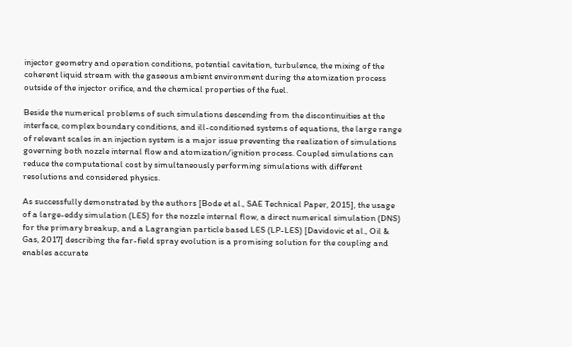injector geometry and operation conditions, potential cavitation, turbulence, the mixing of the coherent liquid stream with the gaseous ambient environment during the atomization process outside of the injector orifice, and the chemical properties of the fuel.

Beside the numerical problems of such simulations descending from the discontinuities at the interface, complex boundary conditions, and ill-conditioned systems of equations, the large range of relevant scales in an injection system is a major issue preventing the realization of simulations governing both nozzle internal flow and atomization/ignition process. Coupled simulations can reduce the computational cost by simultaneously performing simulations with different resolutions and considered physics.

As successfully demonstrated by the authors [Bode et al., SAE Technical Paper, 2015], the usage of a large-eddy simulation (LES) for the nozzle internal flow, a direct numerical simulation (DNS) for the primary breakup, and a Lagrangian particle based LES (LP-LES) [Davidovic et al., Oil & Gas, 2017] describing the far-field spray evolution is a promising solution for the coupling and enables accurate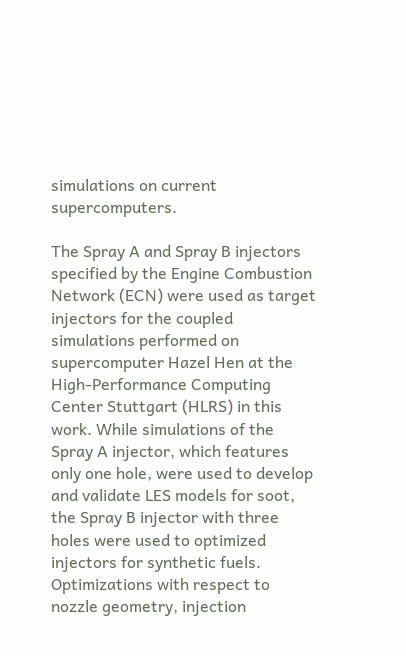simulations on current supercomputers.

The Spray A and Spray B injectors specified by the Engine Combustion Network (ECN) were used as target injectors for the coupled simulations performed on supercomputer Hazel Hen at the High-Performance Computing Center Stuttgart (HLRS) in this work. While simulations of the Spray A injector, which features only one hole, were used to develop and validate LES models for soot, the Spray B injector with three holes were used to optimized injectors for synthetic fuels. Optimizations with respect to nozzle geometry, injection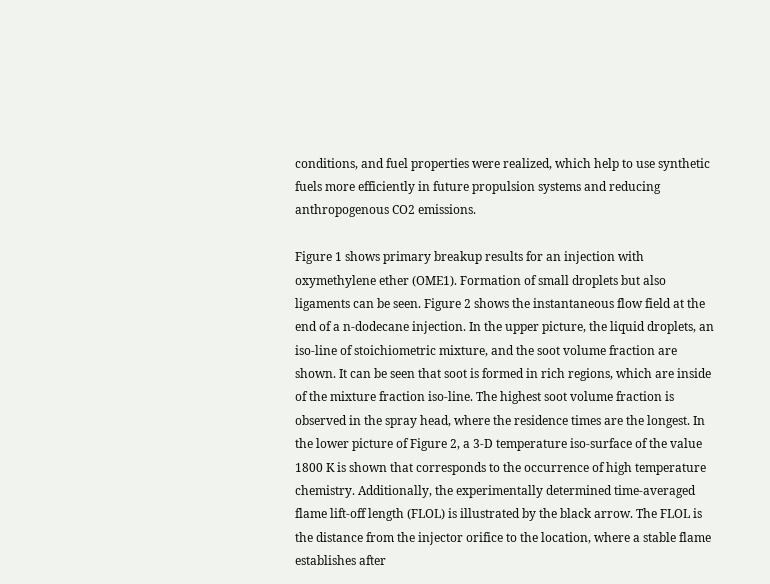conditions, and fuel properties were realized, which help to use synthetic fuels more efficiently in future propulsion systems and reducing anthropogenous CO2 emissions.

Figure 1 shows primary breakup results for an injection with oxymethylene ether (OME1). Formation of small droplets but also ligaments can be seen. Figure 2 shows the instantaneous flow field at the end of a n-dodecane injection. In the upper picture, the liquid droplets, an iso-line of stoichiometric mixture, and the soot volume fraction are shown. It can be seen that soot is formed in rich regions, which are inside of the mixture fraction iso-line. The highest soot volume fraction is observed in the spray head, where the residence times are the longest. In the lower picture of Figure 2, a 3-D temperature iso-surface of the value 1800 K is shown that corresponds to the occurrence of high temperature chemistry. Additionally, the experimentally determined time-averaged flame lift-off length (FLOL) is illustrated by the black arrow. The FLOL is the distance from the injector orifice to the location, where a stable flame establishes after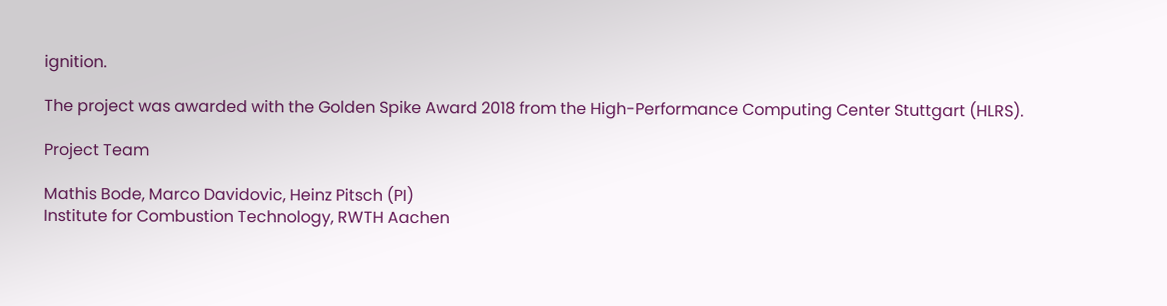ignition.

The project was awarded with the Golden Spike Award 2018 from the High-Performance Computing Center Stuttgart (HLRS).

Project Team

Mathis Bode, Marco Davidovic, Heinz Pitsch (PI)
Institute for Combustion Technology, RWTH Aachen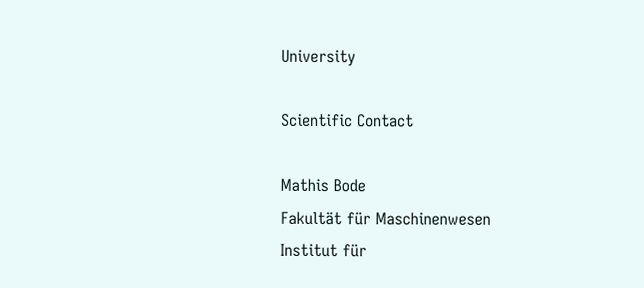University

Scientific Contact

Mathis Bode
Fakultät für Maschinenwesen
Institut für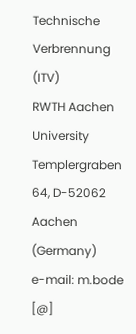Technische Verbrennung (ITV)
RWTH Aachen University
Templergraben 64, D-52062 Aachen (Germany)
e-mail: m.bode [@]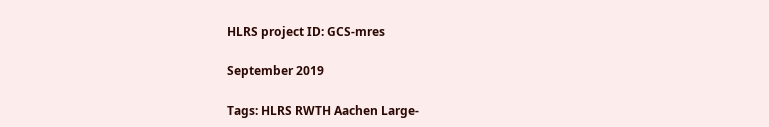HLRS project ID: GCS-mres

September 2019

Tags: HLRS RWTH Aachen Large-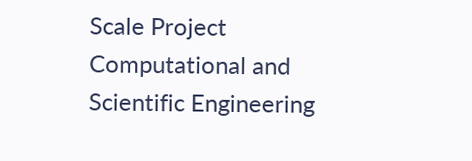Scale Project Computational and Scientific Engineering